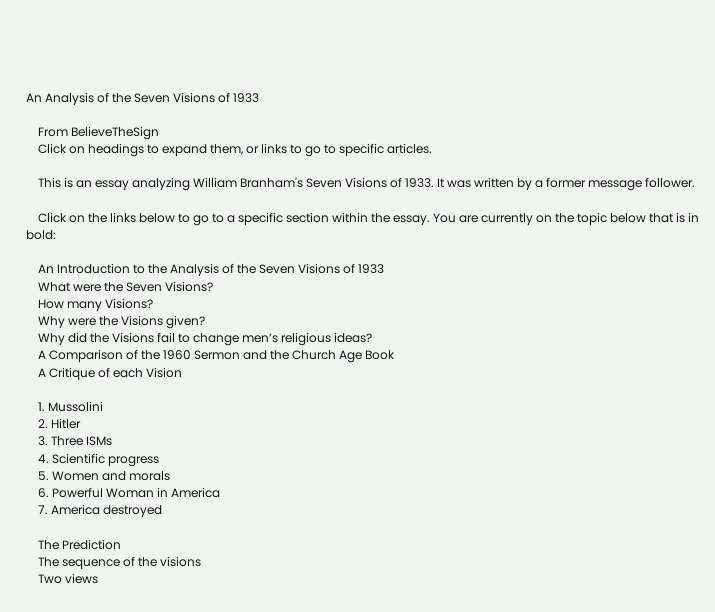An Analysis of the Seven Visions of 1933

    From BelieveTheSign
    Click on headings to expand them, or links to go to specific articles.

    This is an essay analyzing William Branham's Seven Visions of 1933. It was written by a former message follower.

    Click on the links below to go to a specific section within the essay. You are currently on the topic below that is in bold:

    An Introduction to the Analysis of the Seven Visions of 1933
    What were the Seven Visions?
    How many Visions?
    Why were the Visions given?
    Why did the Visions fail to change men’s religious ideas?
    A Comparison of the 1960 Sermon and the Church Age Book
    A Critique of each Vision

    1. Mussolini
    2. Hitler
    3. Three ISMs
    4. Scientific progress
    5. Women and morals
    6. Powerful Woman in America
    7. America destroyed

    The Prediction
    The sequence of the visions
    Two views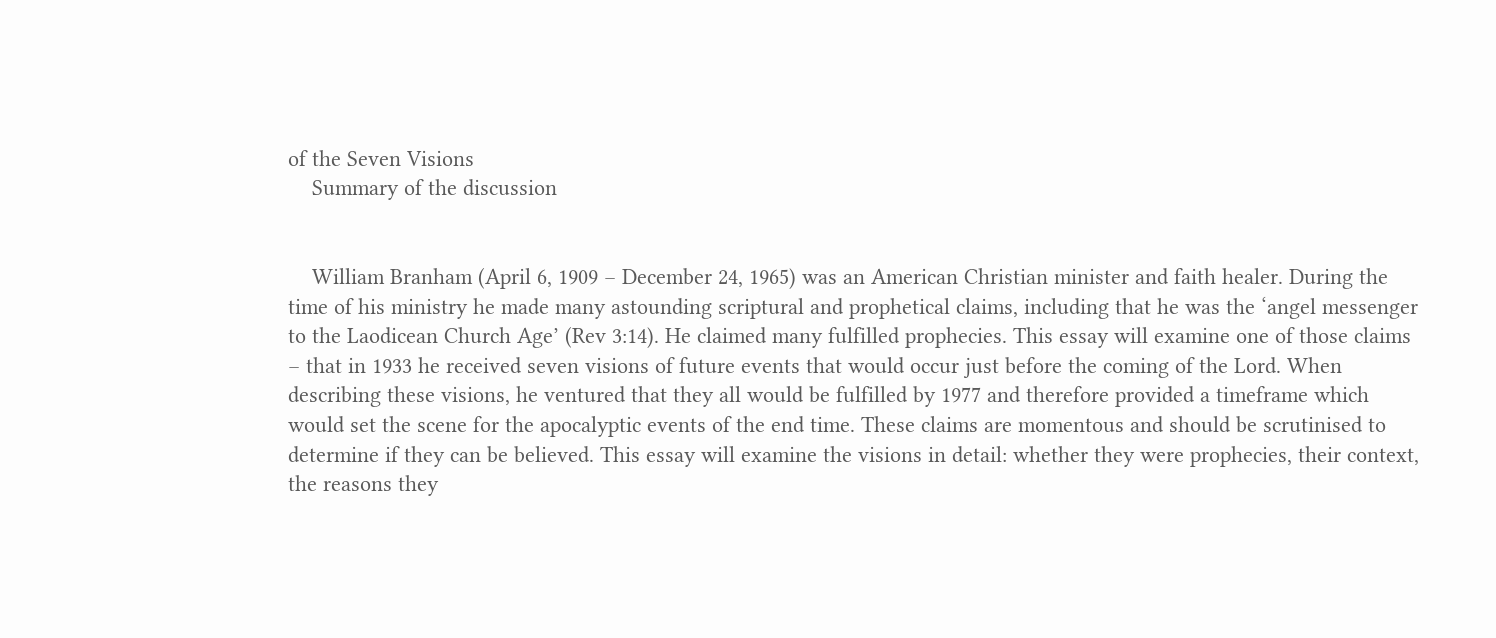of the Seven Visions
    Summary of the discussion


    William Branham (April 6, 1909 – December 24, 1965) was an American Christian minister and faith healer. During the time of his ministry he made many astounding scriptural and prophetical claims, including that he was the ‘angel messenger to the Laodicean Church Age’ (Rev 3:14). He claimed many fulfilled prophecies. This essay will examine one of those claims – that in 1933 he received seven visions of future events that would occur just before the coming of the Lord. When describing these visions, he ventured that they all would be fulfilled by 1977 and therefore provided a timeframe which would set the scene for the apocalyptic events of the end time. These claims are momentous and should be scrutinised to determine if they can be believed. This essay will examine the visions in detail: whether they were prophecies, their context, the reasons they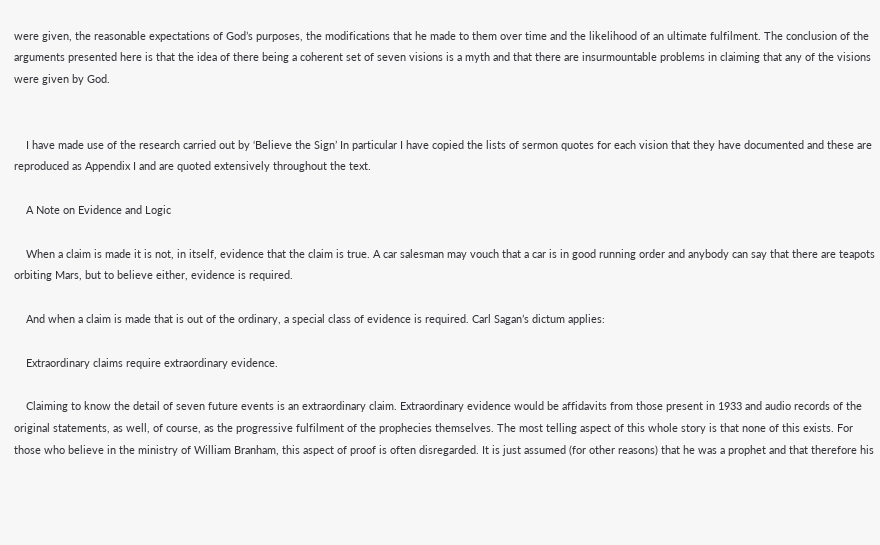were given, the reasonable expectations of God’s purposes, the modifications that he made to them over time and the likelihood of an ultimate fulfilment. The conclusion of the arguments presented here is that the idea of there being a coherent set of seven visions is a myth and that there are insurmountable problems in claiming that any of the visions were given by God.


    I have made use of the research carried out by ‘Believe the Sign’ In particular I have copied the lists of sermon quotes for each vision that they have documented and these are reproduced as Appendix I and are quoted extensively throughout the text.

    A Note on Evidence and Logic

    When a claim is made it is not, in itself, evidence that the claim is true. A car salesman may vouch that a car is in good running order and anybody can say that there are teapots orbiting Mars, but to believe either, evidence is required.

    And when a claim is made that is out of the ordinary, a special class of evidence is required. Carl Sagan’s dictum applies:

    Extraordinary claims require extraordinary evidence.

    Claiming to know the detail of seven future events is an extraordinary claim. Extraordinary evidence would be affidavits from those present in 1933 and audio records of the original statements, as well, of course, as the progressive fulfilment of the prophecies themselves. The most telling aspect of this whole story is that none of this exists. For those who believe in the ministry of William Branham, this aspect of proof is often disregarded. It is just assumed (for other reasons) that he was a prophet and that therefore his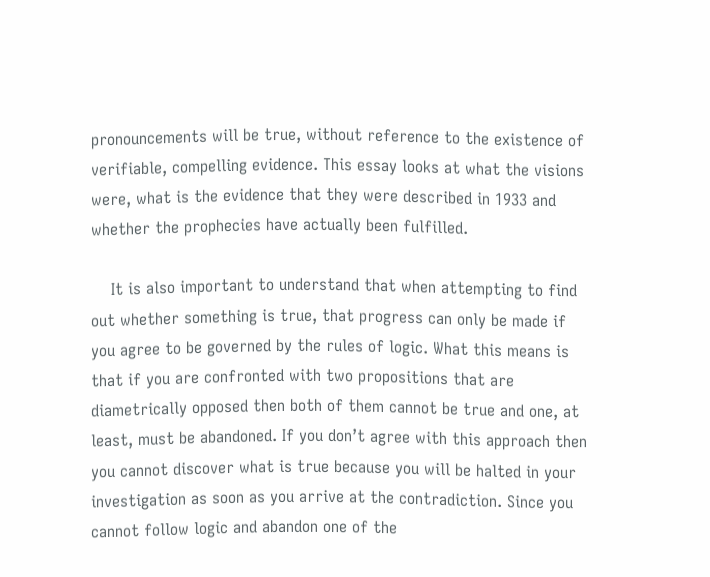pronouncements will be true, without reference to the existence of verifiable, compelling evidence. This essay looks at what the visions were, what is the evidence that they were described in 1933 and whether the prophecies have actually been fulfilled.

    It is also important to understand that when attempting to find out whether something is true, that progress can only be made if you agree to be governed by the rules of logic. What this means is that if you are confronted with two propositions that are diametrically opposed then both of them cannot be true and one, at least, must be abandoned. If you don’t agree with this approach then you cannot discover what is true because you will be halted in your investigation as soon as you arrive at the contradiction. Since you cannot follow logic and abandon one of the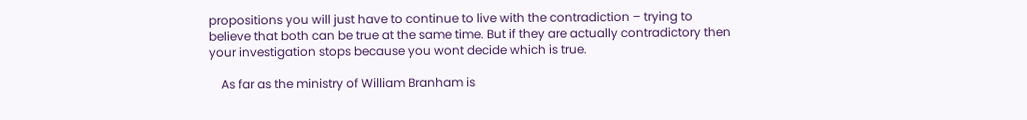propositions you will just have to continue to live with the contradiction – trying to believe that both can be true at the same time. But if they are actually contradictory then your investigation stops because you wont decide which is true.

    As far as the ministry of William Branham is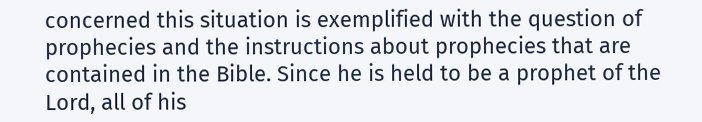concerned this situation is exemplified with the question of prophecies and the instructions about prophecies that are contained in the Bible. Since he is held to be a prophet of the Lord, all of his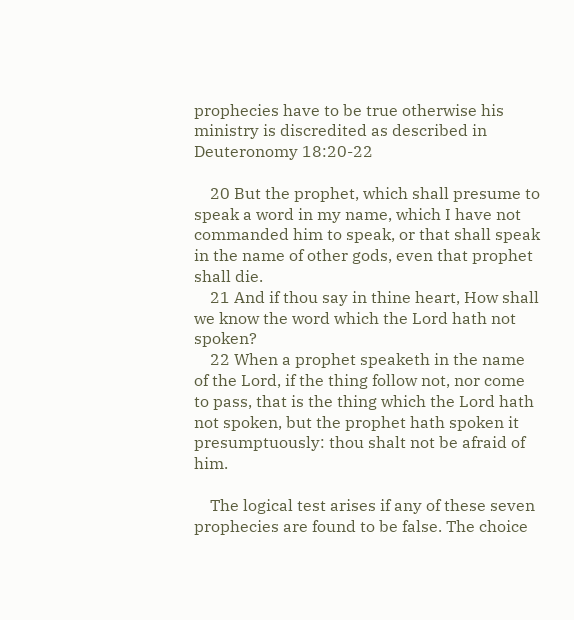prophecies have to be true otherwise his ministry is discredited as described in Deuteronomy 18:20-22

    20 But the prophet, which shall presume to speak a word in my name, which I have not commanded him to speak, or that shall speak in the name of other gods, even that prophet shall die.
    21 And if thou say in thine heart, How shall we know the word which the Lord hath not spoken?
    22 When a prophet speaketh in the name of the Lord, if the thing follow not, nor come to pass, that is the thing which the Lord hath not spoken, but the prophet hath spoken it presumptuously: thou shalt not be afraid of him.

    The logical test arises if any of these seven prophecies are found to be false. The choice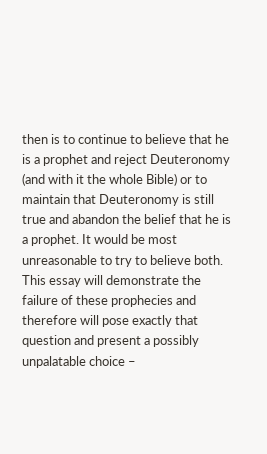then is to continue to believe that he is a prophet and reject Deuteronomy (and with it the whole Bible) or to maintain that Deuteronomy is still true and abandon the belief that he is a prophet. It would be most unreasonable to try to believe both. This essay will demonstrate the failure of these prophecies and therefore will pose exactly that question and present a possibly unpalatable choice –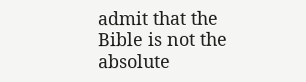admit that the Bible is not the absolute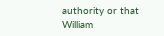authority or that William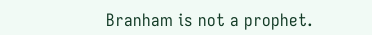Branham is not a prophet.